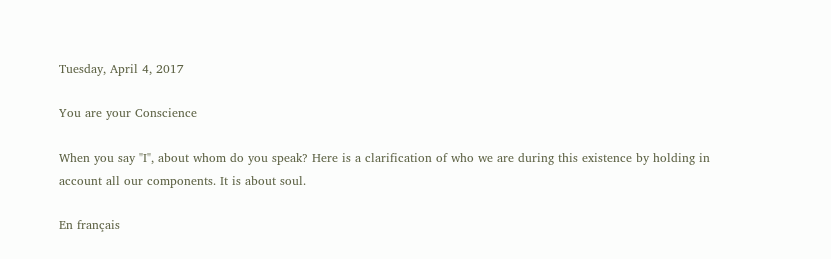Tuesday, April 4, 2017

You are your Conscience

When you say "I", about whom do you speak? Here is a clarification of who we are during this existence by holding in account all our components. It is about soul.

En français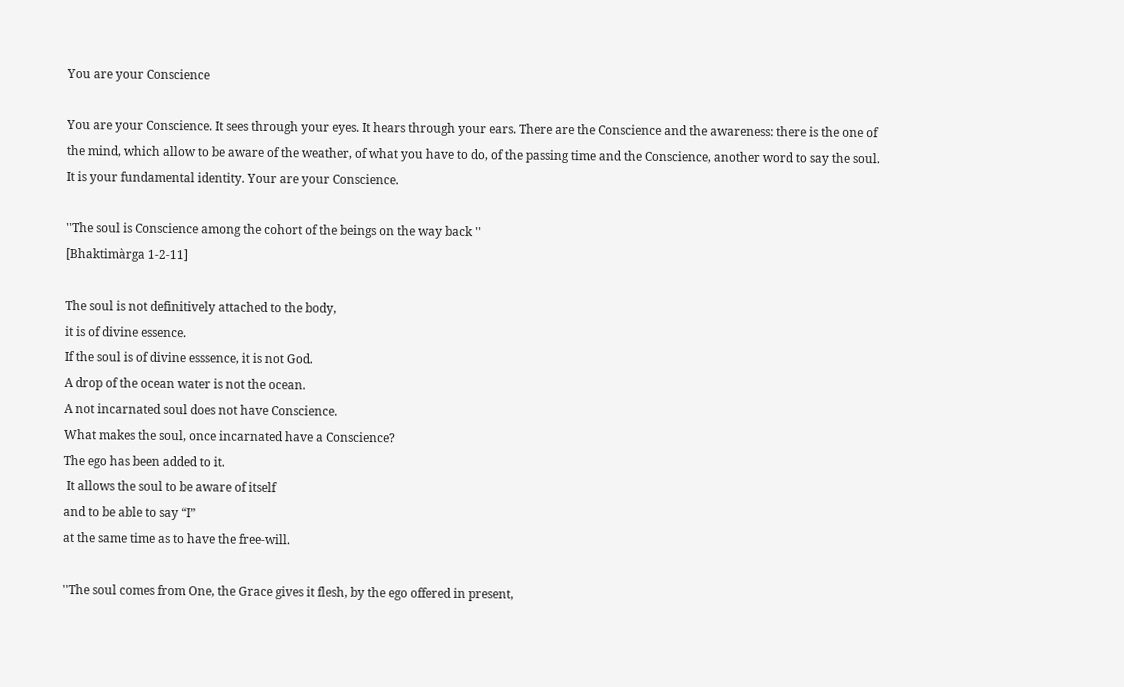You are your Conscience

You are your Conscience. It sees through your eyes. It hears through your ears. There are the Conscience and the awareness: there is the one of the mind, which allow to be aware of the weather, of what you have to do, of the passing time and the Conscience, another word to say the soul. It is your fundamental identity. Your are your Conscience.

''The soul is Conscience among the cohort of the beings on the way back ''
[Bhaktimàrga 1-2-11]

The soul is not definitively attached to the body,
it is of divine essence.
If the soul is of divine esssence, it is not God.
A drop of the ocean water is not the ocean.
A not incarnated soul does not have Conscience.
What makes the soul, once incarnated have a Conscience?
The ego has been added to it.
 It allows the soul to be aware of itself
and to be able to say “I”
at the same time as to have the free-will.

''The soul comes from One, the Grace gives it flesh, by the ego offered in present,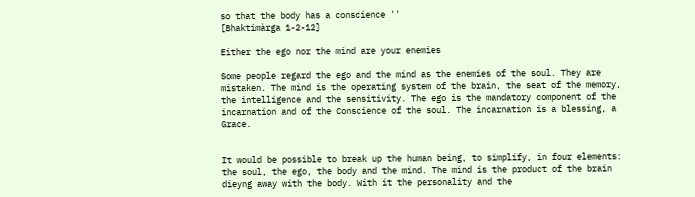so that the body has a conscience ''
[Bhaktimàrga 1-2-12]

Either the ego nor the mind are your enemies

Some people regard the ego and the mind as the enemies of the soul. They are mistaken. The mind is the operating system of the brain, the seat of the memory, the intelligence and the sensitivity. The ego is the mandatory component of the incarnation and of the Conscience of the soul. The incarnation is a blessing, a Grace.


It would be possible to break up the human being, to simplify, in four elements: the soul, the ego, the body and the mind. The mind is the product of the brain dieyng away with the body. With it the personality and the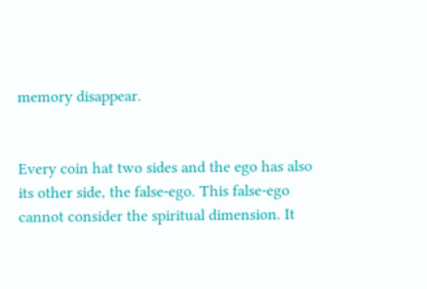memory disappear.


Every coin hat two sides and the ego has also its other side, the false-ego. This false-ego cannot consider the spiritual dimension. It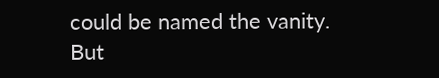could be named the vanity. But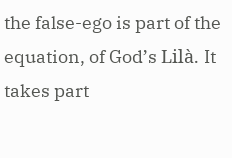the false-ego is part of the equation, of God’s Lilà. It takes part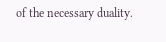of the necessary duality.